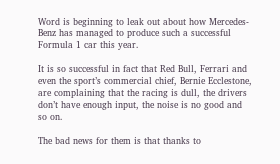Word is beginning to leak out about how Mercedes-Benz has managed to produce such a successful Formula 1 car this year.

It is so successful in fact that Red Bull, Ferrari and even the sport’s commercial chief, Bernie Ecclestone, are complaining that the racing is dull, the drivers don’t have enough input, the noise is no good and so on.

The bad news for them is that thanks to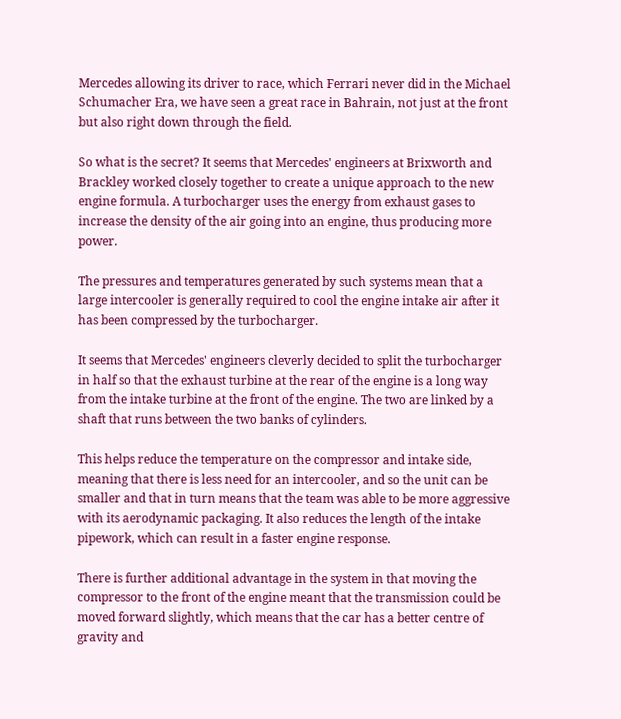Mercedes allowing its driver to race, which Ferrari never did in the Michael Schumacher Era, we have seen a great race in Bahrain, not just at the front but also right down through the field.

So what is the secret? It seems that Mercedes' engineers at Brixworth and Brackley worked closely together to create a unique approach to the new engine formula. A turbocharger uses the energy from exhaust gases to increase the density of the air going into an engine, thus producing more power.

The pressures and temperatures generated by such systems mean that a large intercooler is generally required to cool the engine intake air after it has been compressed by the turbocharger.

It seems that Mercedes' engineers cleverly decided to split the turbocharger in half so that the exhaust turbine at the rear of the engine is a long way from the intake turbine at the front of the engine. The two are linked by a shaft that runs between the two banks of cylinders.

This helps reduce the temperature on the compressor and intake side, meaning that there is less need for an intercooler, and so the unit can be smaller and that in turn means that the team was able to be more aggressive with its aerodynamic packaging. It also reduces the length of the intake pipework, which can result in a faster engine response.

There is further additional advantage in the system in that moving the compressor to the front of the engine meant that the transmission could be moved forward slightly, which means that the car has a better centre of gravity and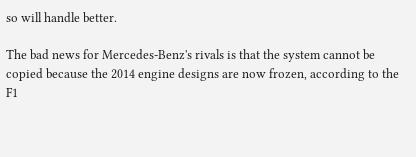so will handle better.

The bad news for Mercedes-Benz's rivals is that the system cannot be copied because the 2014 engine designs are now frozen, according to the F1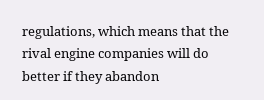regulations, which means that the rival engine companies will do better if they abandon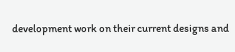development work on their current designs and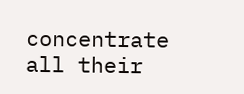concentrate all their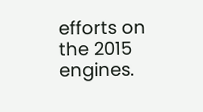efforts on the 2015 engines.